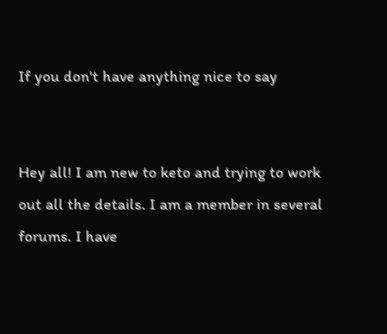If you don't have anything nice to say


Hey all! I am new to keto and trying to work out all the details. I am a member in several forums. I have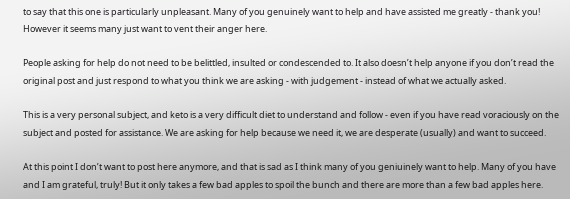to say that this one is particularly unpleasant. Many of you genuinely want to help and have assisted me greatly - thank you! However it seems many just want to vent their anger here.

People asking for help do not need to be belittled, insulted or condescended to. It also doesn’t help anyone if you don’t read the original post and just respond to what you think we are asking - with judgement - instead of what we actually asked.

This is a very personal subject, and keto is a very difficult diet to understand and follow - even if you have read voraciously on the subject and posted for assistance. We are asking for help because we need it, we are desperate (usually) and want to succeed.

At this point I don’t want to post here anymore, and that is sad as I think many of you geniuinely want to help. Many of you have and I am grateful, truly! But it only takes a few bad apples to spoil the bunch and there are more than a few bad apples here.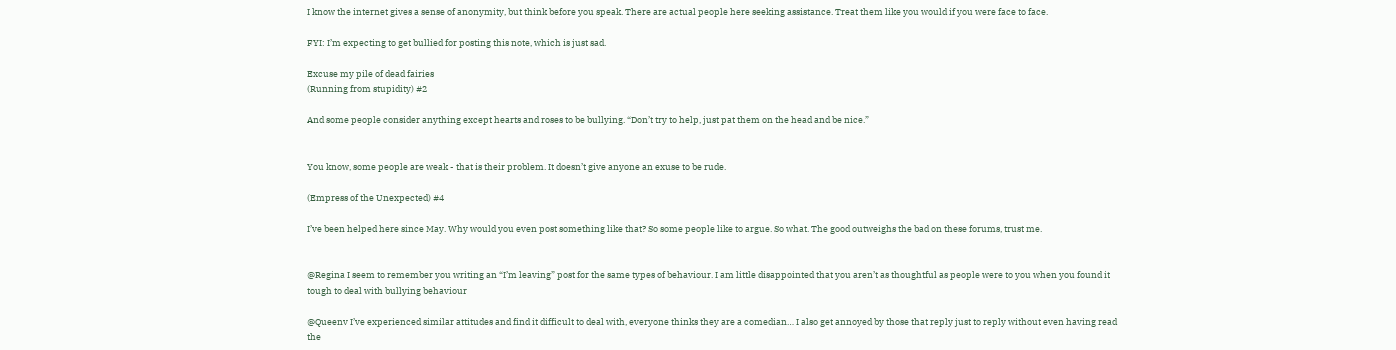I know the internet gives a sense of anonymity, but think before you speak. There are actual people here seeking assistance. Treat them like you would if you were face to face.

FYI: I’m expecting to get bullied for posting this note, which is just sad.

Excuse my pile of dead fairies
(Running from stupidity) #2

And some people consider anything except hearts and roses to be bullying. “Don’t try to help, just pat them on the head and be nice.”


You know, some people are weak - that is their problem. It doesn’t give anyone an exuse to be rude.

(Empress of the Unexpected) #4

I’ve been helped here since May. Why would you even post something like that? So some people like to argue. So what. The good outweighs the bad on these forums, trust me.


@Regina I seem to remember you writing an “I’m leaving” post for the same types of behaviour. I am little disappointed that you aren’t as thoughtful as people were to you when you found it tough to deal with bullying behaviour

@Queenv I’ve experienced similar attitudes and find it difficult to deal with, everyone thinks they are a comedian… I also get annoyed by those that reply just to reply without even having read the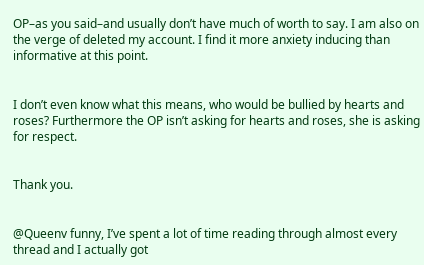OP–as you said–and usually don’t have much of worth to say. I am also on the verge of deleted my account. I find it more anxiety inducing than informative at this point.


I don’t even know what this means, who would be bullied by hearts and roses? Furthermore the OP isn’t asking for hearts and roses, she is asking for respect.


Thank you.


@Queenv funny, I’ve spent a lot of time reading through almost every thread and I actually got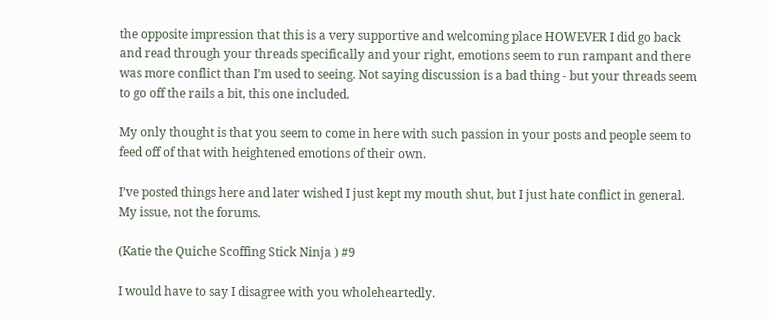the opposite impression that this is a very supportive and welcoming place HOWEVER I did go back and read through your threads specifically and your right, emotions seem to run rampant and there was more conflict than I’m used to seeing. Not saying discussion is a bad thing - but your threads seem to go off the rails a bit, this one included.

My only thought is that you seem to come in here with such passion in your posts and people seem to feed off of that with heightened emotions of their own.

I’ve posted things here and later wished I just kept my mouth shut, but I just hate conflict in general. My issue, not the forums.

(Katie the Quiche Scoffing Stick Ninja ) #9

I would have to say I disagree with you wholeheartedly.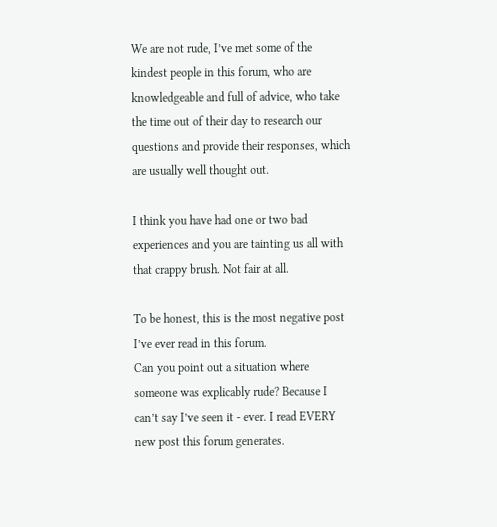We are not rude, I’ve met some of the kindest people in this forum, who are knowledgeable and full of advice, who take the time out of their day to research our questions and provide their responses, which are usually well thought out.

I think you have had one or two bad experiences and you are tainting us all with that crappy brush. Not fair at all.

To be honest, this is the most negative post I’ve ever read in this forum.
Can you point out a situation where someone was explicably rude? Because I can’t say I’ve seen it - ever. I read EVERY new post this forum generates.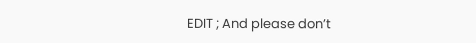EDIT ; And please don’t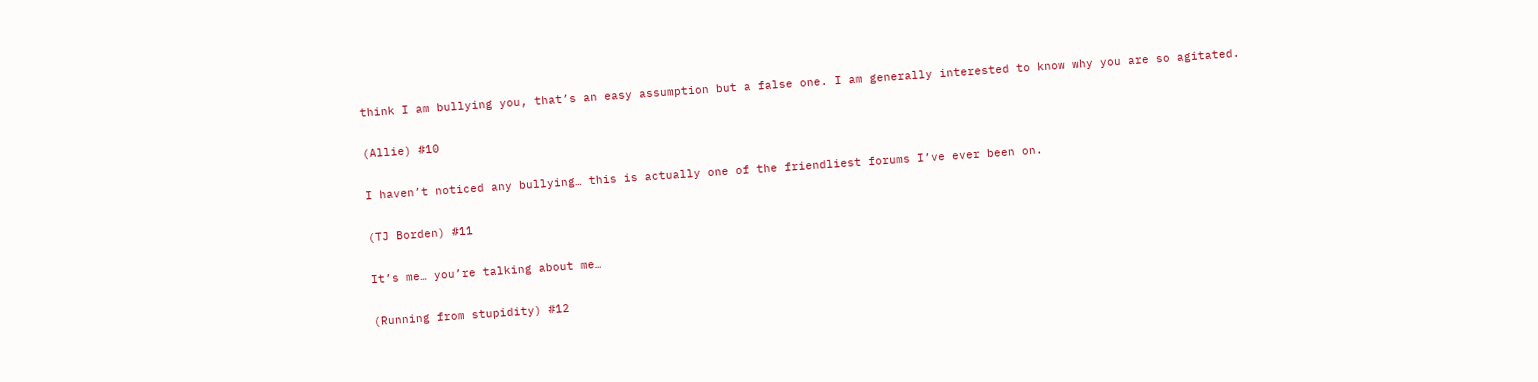think I am bullying you, that’s an easy assumption but a false one. I am generally interested to know why you are so agitated.

(Allie) #10

I haven’t noticed any bullying… this is actually one of the friendliest forums I’ve ever been on.

(TJ Borden) #11

It’s me… you’re talking about me…

(Running from stupidity) #12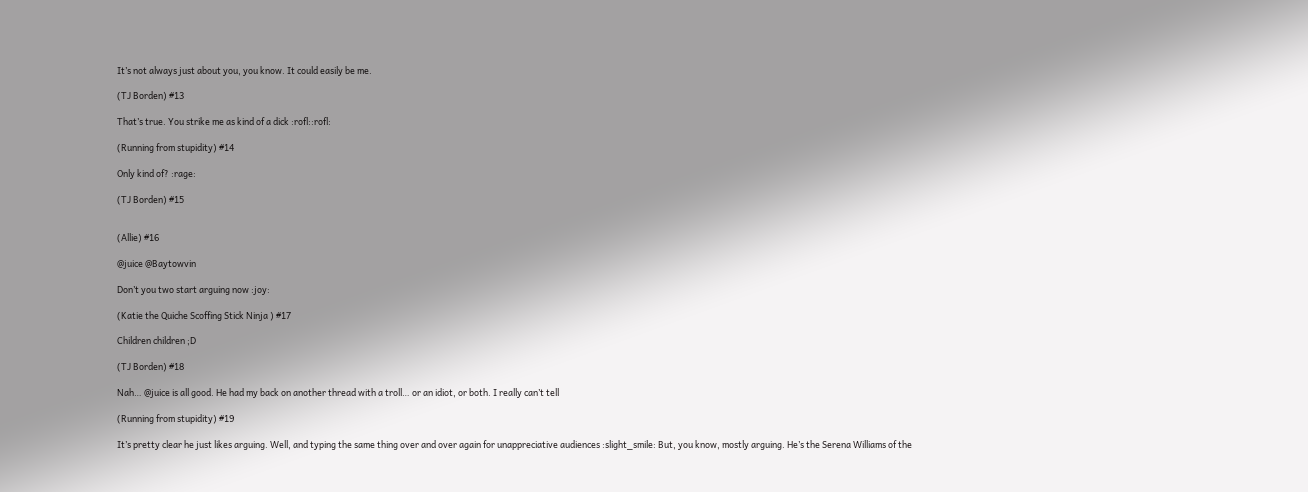It’s not always just about you, you know. It could easily be me.

(TJ Borden) #13

That’s true. You strike me as kind of a dick :rofl::rofl:

(Running from stupidity) #14

Only kind of? :rage:

(TJ Borden) #15


(Allie) #16

@juice @Baytowvin

Don’t you two start arguing now :joy:

(Katie the Quiche Scoffing Stick Ninja ) #17

Children children ;D

(TJ Borden) #18

Nah… @juice is all good. He had my back on another thread with a troll… or an idiot, or both. I really can’t tell

(Running from stupidity) #19

It’s pretty clear he just likes arguing. Well, and typing the same thing over and over again for unappreciative audiences :slight_smile: But, you know, mostly arguing. He’s the Serena Williams of the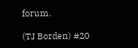forum.

(TJ Borden) #20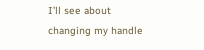I’ll see about changing my handle